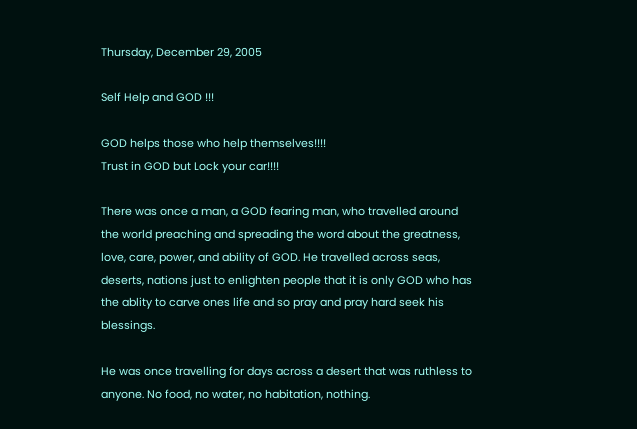Thursday, December 29, 2005

Self Help and GOD !!!

GOD helps those who help themselves!!!!
Trust in GOD but Lock your car!!!!

There was once a man, a GOD fearing man, who travelled around the world preaching and spreading the word about the greatness, love, care, power, and ability of GOD. He travelled across seas, deserts, nations just to enlighten people that it is only GOD who has the ablity to carve ones life and so pray and pray hard seek his blessings.

He was once travelling for days across a desert that was ruthless to anyone. No food, no water, no habitation, nothing.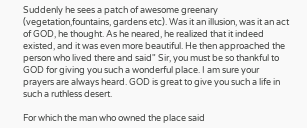Suddenly he sees a patch of awesome greenary (vegetation,fountains, gardens etc). Was it an illusion, was it an act of GOD, he thought. As he neared, he realized that it indeed existed, and it was even more beautiful. He then approached the person who lived there and said" Sir, you must be so thankful to GOD for giving you such a wonderful place. I am sure your prayers are always heard. GOD is great to give you such a life in such a ruthless desert.

For which the man who owned the place said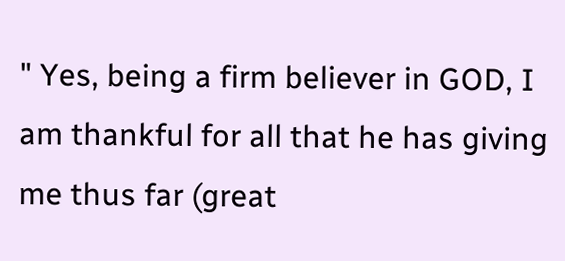" Yes, being a firm believer in GOD, I am thankful for all that he has giving me thus far (great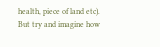health, piece of land etc). But try and imagine how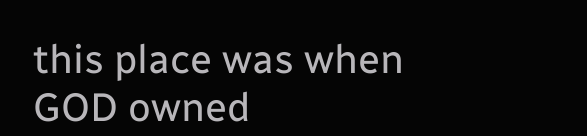this place was when GOD owned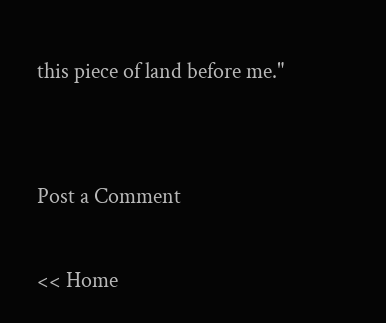this piece of land before me."


Post a Comment

<< Home